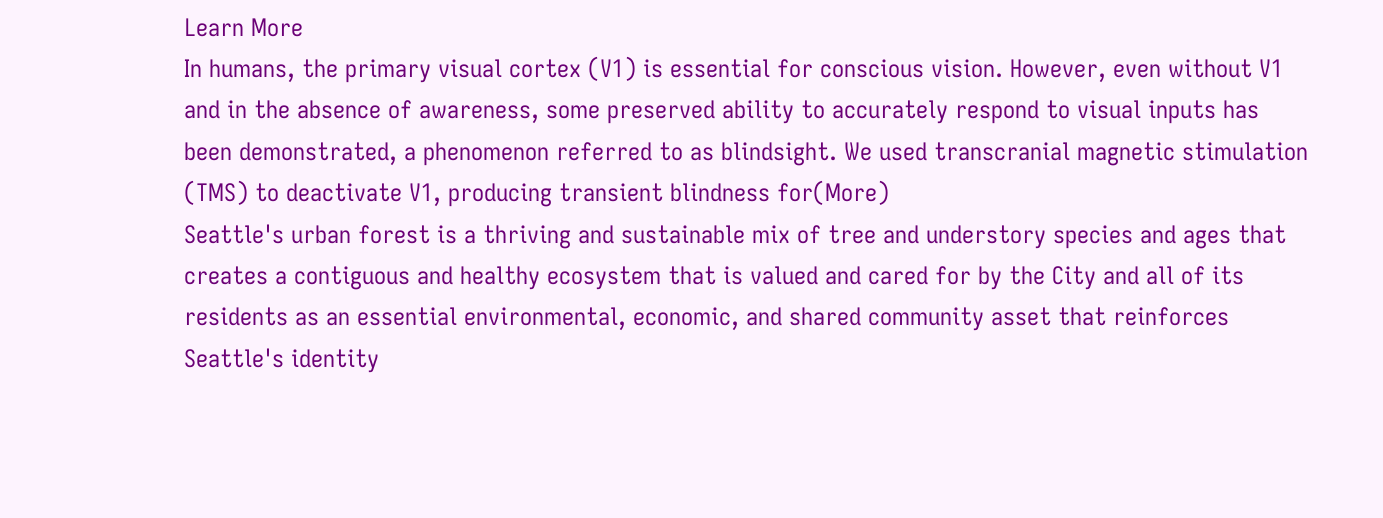Learn More
In humans, the primary visual cortex (V1) is essential for conscious vision. However, even without V1 and in the absence of awareness, some preserved ability to accurately respond to visual inputs has been demonstrated, a phenomenon referred to as blindsight. We used transcranial magnetic stimulation (TMS) to deactivate V1, producing transient blindness for(More)
Seattle's urban forest is a thriving and sustainable mix of tree and understory species and ages that creates a contiguous and healthy ecosystem that is valued and cared for by the City and all of its residents as an essential environmental, economic, and shared community asset that reinforces Seattle's identity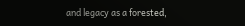and legacy as a forested,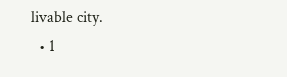livable city.
  • 1